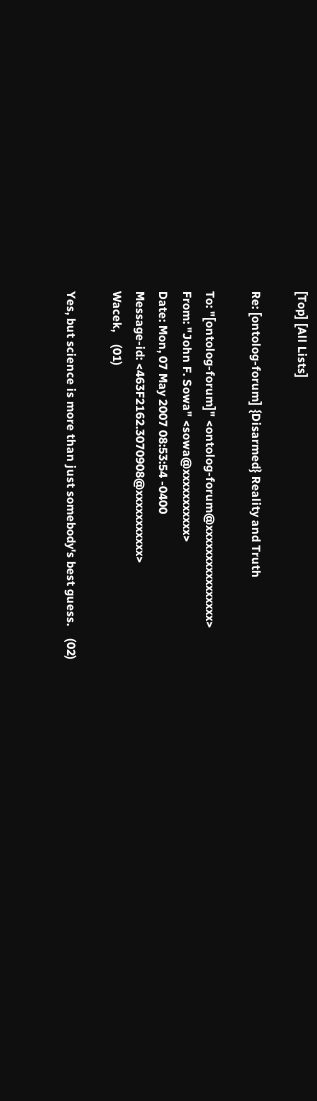[Top] [All Lists]

Re: [ontolog-forum] {Disarmed} Reality and Truth

To: "[ontolog-forum]" <ontolog-forum@xxxxxxxxxxxxxxxx>
From: "John F. Sowa" <sowa@xxxxxxxxxxx>
Date: Mon, 07 May 2007 08:53:54 -0400
Message-id: <463F2162.3070908@xxxxxxxxxxx>
Wacek,    (01)

Yes, but science is more than just somebody's best guess.    (02)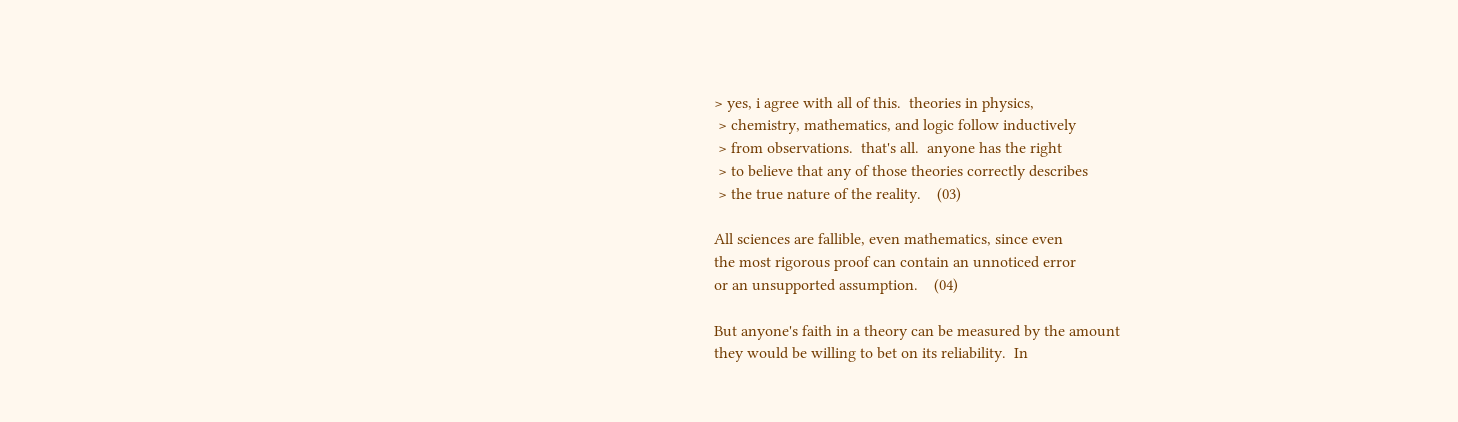> yes, i agree with all of this.  theories in physics,
 > chemistry, mathematics, and logic follow inductively
 > from observations.  that's all.  anyone has the right
 > to believe that any of those theories correctly describes
 > the true nature of the reality.    (03)

All sciences are fallible, even mathematics, since even
the most rigorous proof can contain an unnoticed error
or an unsupported assumption.    (04)

But anyone's faith in a theory can be measured by the amount
they would be willing to bet on its reliability.  In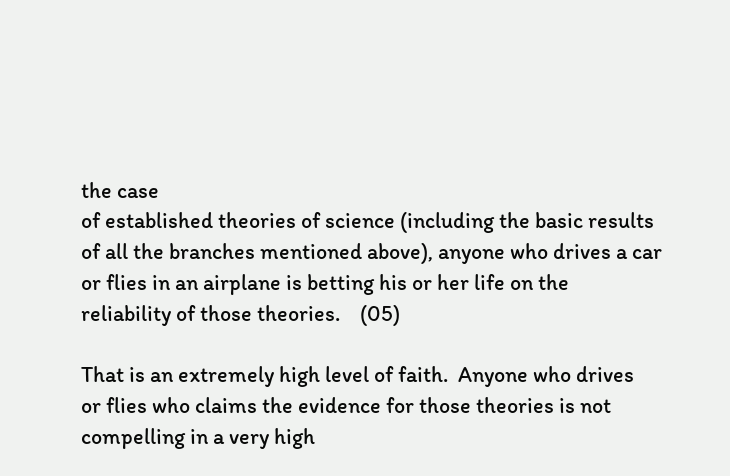the case
of established theories of science (including the basic results
of all the branches mentioned above), anyone who drives a car
or flies in an airplane is betting his or her life on the
reliability of those theories.    (05)

That is an extremely high level of faith.  Anyone who drives
or flies who claims the evidence for those theories is not
compelling in a very high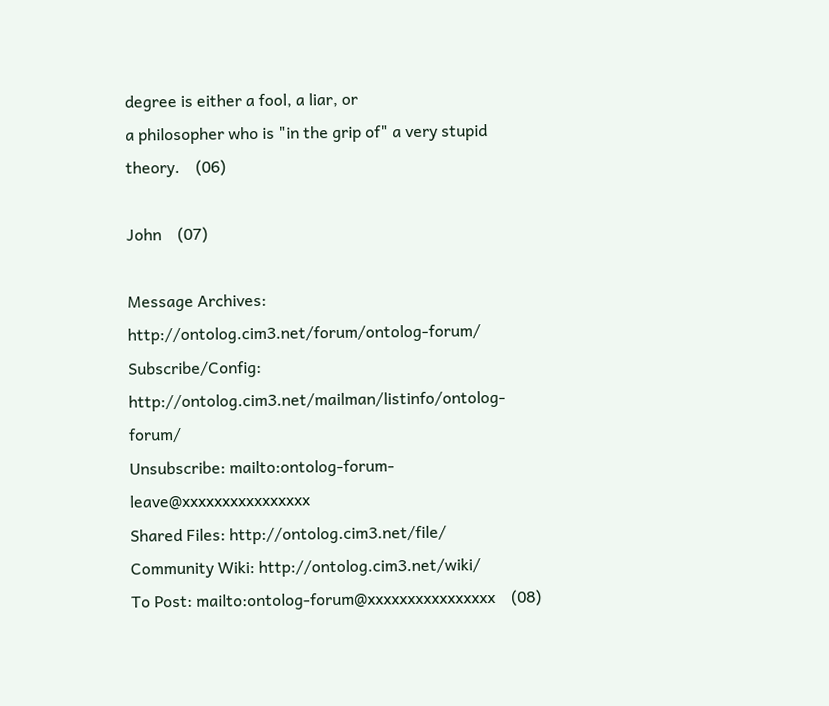degree is either a fool, a liar, or
a philosopher who is "in the grip of" a very stupid theory.    (06)

John    (07)

Message Archives: http://ontolog.cim3.net/forum/ontolog-forum/
Subscribe/Config: http://ontolog.cim3.net/mailman/listinfo/ontolog-forum/
Unsubscribe: mailto:ontolog-forum-leave@xxxxxxxxxxxxxxxx
Shared Files: http://ontolog.cim3.net/file/
Community Wiki: http://ontolog.cim3.net/wiki/
To Post: mailto:ontolog-forum@xxxxxxxxxxxxxxxx    (08)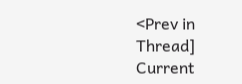<Prev in Thread] Current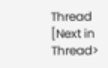Thread [Next in Thread>